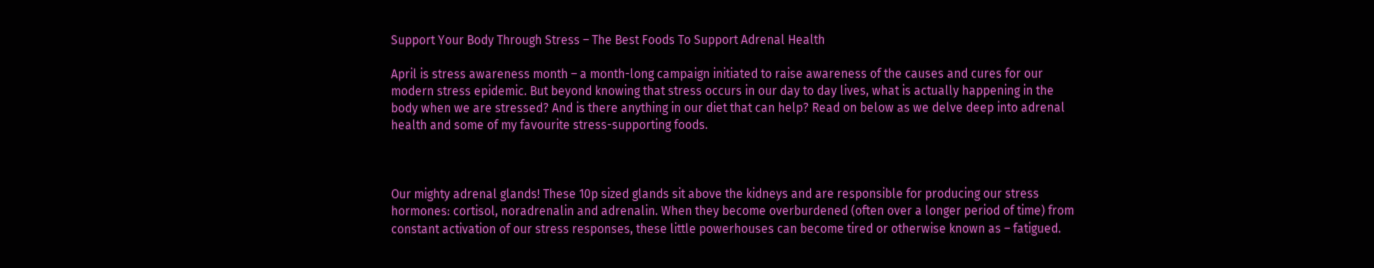Support Your Body Through Stress – The Best Foods To Support Adrenal Health

April is stress awareness month – a month-long campaign initiated to raise awareness of the causes and cures for our modern stress epidemic. But beyond knowing that stress occurs in our day to day lives, what is actually happening in the body when we are stressed? And is there anything in our diet that can help? Read on below as we delve deep into adrenal health and some of my favourite stress-supporting foods.



Our mighty adrenal glands! These 10p sized glands sit above the kidneys and are responsible for producing our stress hormones: cortisol, noradrenalin and adrenalin. When they become overburdened (often over a longer period of time) from constant activation of our stress responses, these little powerhouses can become tired or otherwise known as – fatigued.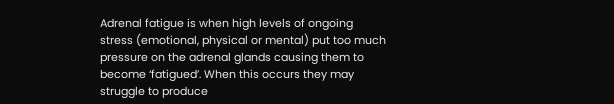Adrenal fatigue is when high levels of ongoing stress (emotional, physical or mental) put too much pressure on the adrenal glands causing them to become ‘fatigued’. When this occurs they may struggle to produce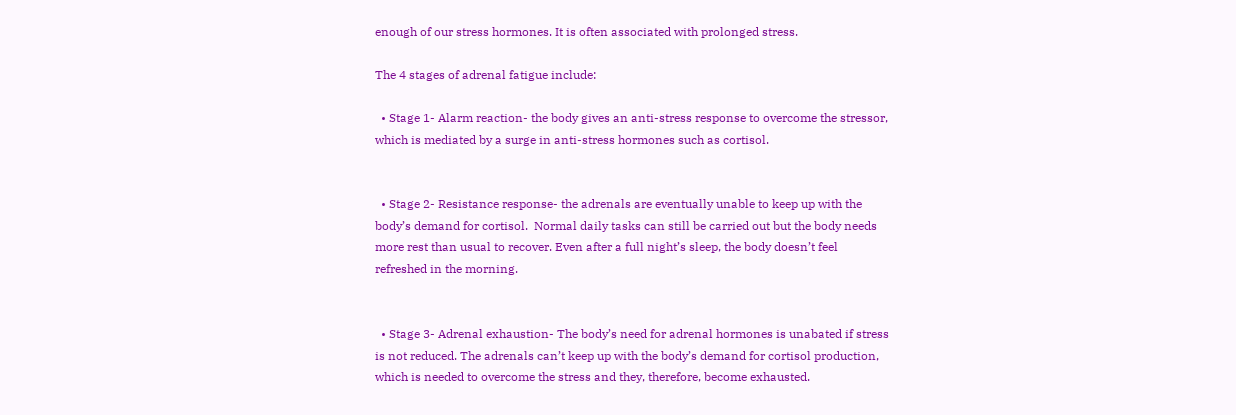enough of our stress hormones. It is often associated with prolonged stress.

The 4 stages of adrenal fatigue include:

  • Stage 1- Alarm reaction- the body gives an anti-stress response to overcome the stressor, which is mediated by a surge in anti-stress hormones such as cortisol.


  • Stage 2- Resistance response- the adrenals are eventually unable to keep up with the body’s demand for cortisol.  Normal daily tasks can still be carried out but the body needs more rest than usual to recover. Even after a full night’s sleep, the body doesn’t feel refreshed in the morning.


  • Stage 3- Adrenal exhaustion- The body’s need for adrenal hormones is unabated if stress is not reduced. The adrenals can’t keep up with the body’s demand for cortisol production, which is needed to overcome the stress and they, therefore, become exhausted.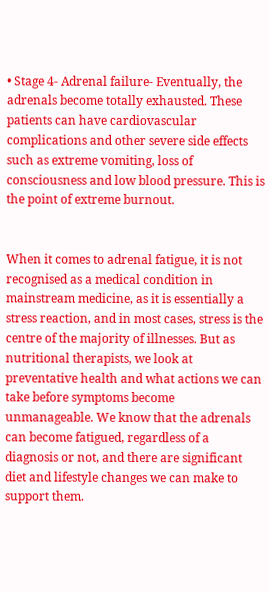• Stage 4- Adrenal failure- Eventually, the adrenals become totally exhausted. These patients can have cardiovascular complications and other severe side effects such as extreme vomiting, loss of consciousness and low blood pressure. This is the point of extreme burnout.


When it comes to adrenal fatigue, it is not recognised as a medical condition in mainstream medicine, as it is essentially a stress reaction, and in most cases, stress is the centre of the majority of illnesses. But as nutritional therapists, we look at preventative health and what actions we can take before symptoms become unmanageable. We know that the adrenals can become fatigued, regardless of a diagnosis or not, and there are significant diet and lifestyle changes we can make to support them.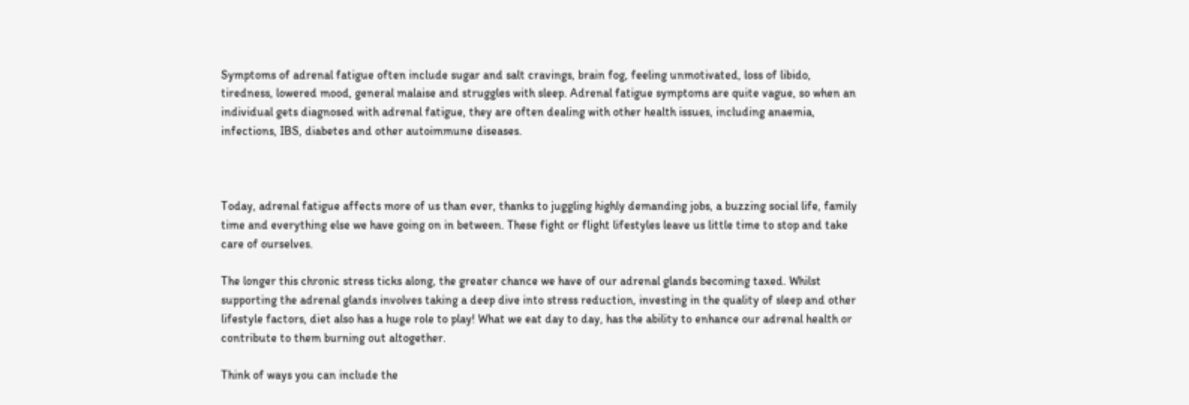Symptoms of adrenal fatigue often include sugar and salt cravings, brain fog, feeling unmotivated, loss of libido, tiredness, lowered mood, general malaise and struggles with sleep. Adrenal fatigue symptoms are quite vague, so when an individual gets diagnosed with adrenal fatigue, they are often dealing with other health issues, including anaemia, infections, IBS, diabetes and other autoimmune diseases.



Today, adrenal fatigue affects more of us than ever, thanks to juggling highly demanding jobs, a buzzing social life, family time and everything else we have going on in between. These fight or flight lifestyles leave us little time to stop and take care of ourselves.

The longer this chronic stress ticks along, the greater chance we have of our adrenal glands becoming taxed. Whilst supporting the adrenal glands involves taking a deep dive into stress reduction, investing in the quality of sleep and other lifestyle factors, diet also has a huge role to play! What we eat day to day, has the ability to enhance our adrenal health or contribute to them burning out altogether.

Think of ways you can include the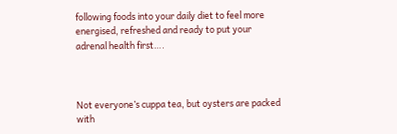following foods into your daily diet to feel more energised, refreshed and ready to put your adrenal health first….



Not everyone’s cuppa tea, but oysters are packed with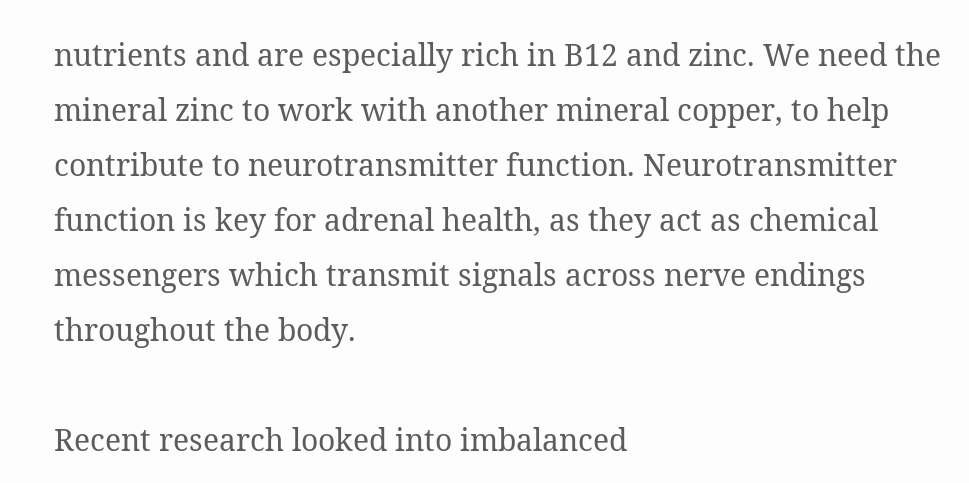nutrients and are especially rich in B12 and zinc. We need the mineral zinc to work with another mineral copper, to help contribute to neurotransmitter function. Neurotransmitter function is key for adrenal health, as they act as chemical messengers which transmit signals across nerve endings throughout the body.

Recent research looked into imbalanced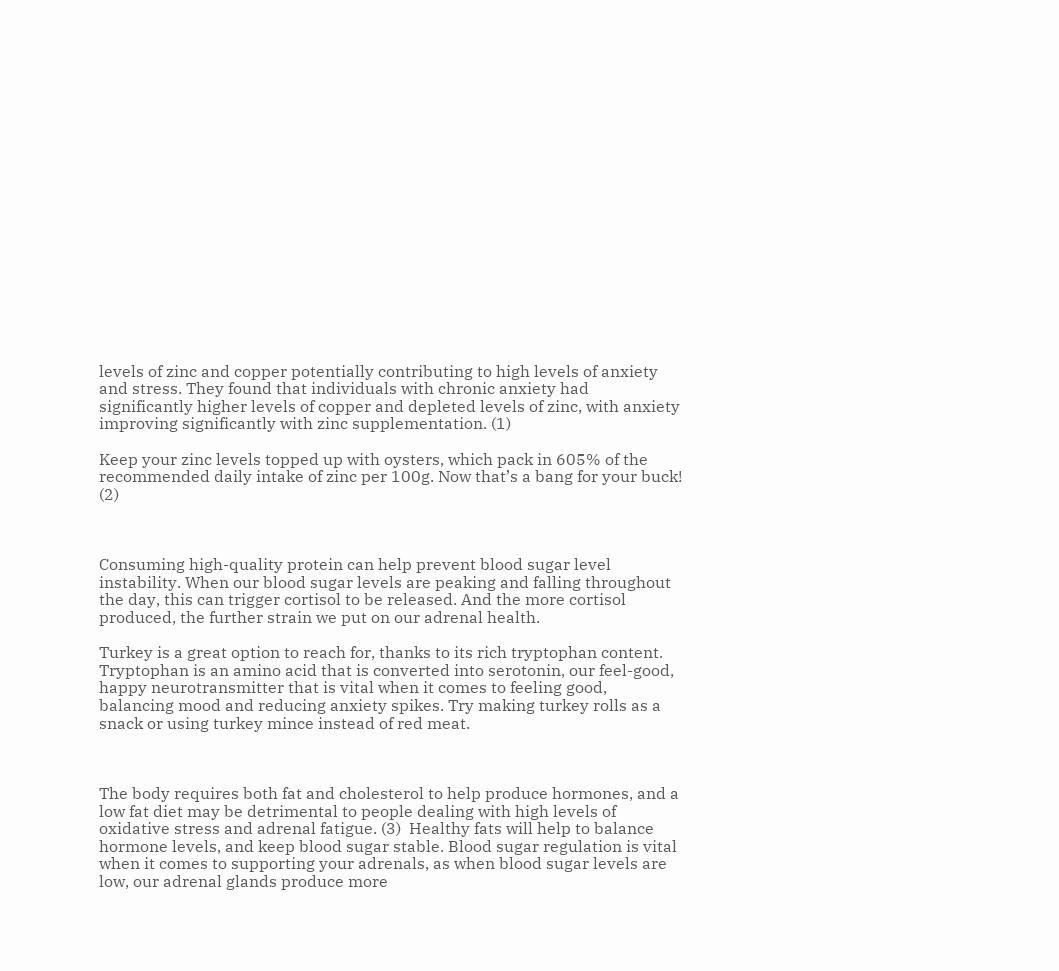levels of zinc and copper potentially contributing to high levels of anxiety and stress. They found that individuals with chronic anxiety had significantly higher levels of copper and depleted levels of zinc, with anxiety improving significantly with zinc supplementation. (1)

Keep your zinc levels topped up with oysters, which pack in 605% of the recommended daily intake of zinc per 100g. Now that’s a bang for your buck! (2)



Consuming high-quality protein can help prevent blood sugar level instability. When our blood sugar levels are peaking and falling throughout the day, this can trigger cortisol to be released. And the more cortisol produced, the further strain we put on our adrenal health.

Turkey is a great option to reach for, thanks to its rich tryptophan content. Tryptophan is an amino acid that is converted into serotonin, our feel-good, happy neurotransmitter that is vital when it comes to feeling good, balancing mood and reducing anxiety spikes. Try making turkey rolls as a snack or using turkey mince instead of red meat.



The body requires both fat and cholesterol to help produce hormones, and a low fat diet may be detrimental to people dealing with high levels of oxidative stress and adrenal fatigue. (3)  Healthy fats will help to balance hormone levels, and keep blood sugar stable. Blood sugar regulation is vital when it comes to supporting your adrenals, as when blood sugar levels are low, our adrenal glands produce more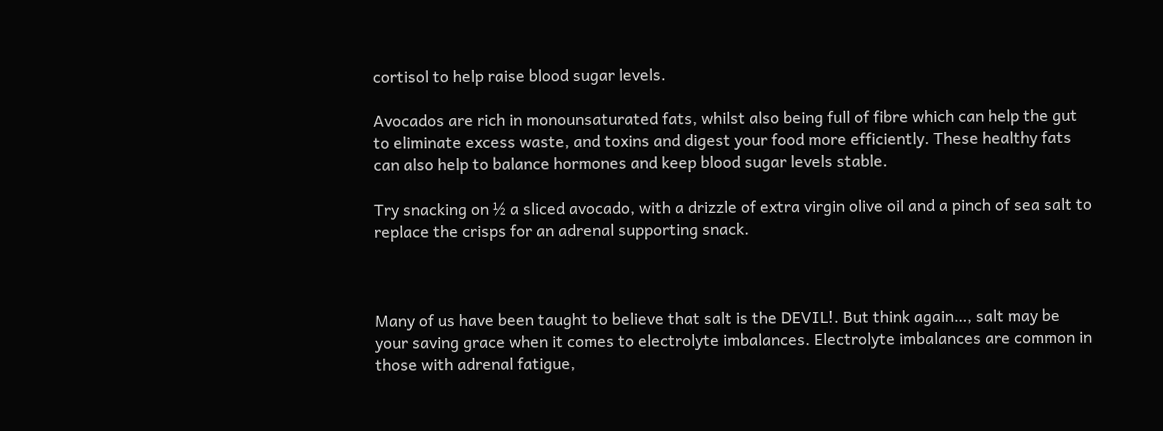cortisol to help raise blood sugar levels.

Avocados are rich in monounsaturated fats, whilst also being full of fibre which can help the gut to eliminate excess waste, and toxins and digest your food more efficiently. These healthy fats can also help to balance hormones and keep blood sugar levels stable.

Try snacking on ½ a sliced avocado, with a drizzle of extra virgin olive oil and a pinch of sea salt to replace the crisps for an adrenal supporting snack.



Many of us have been taught to believe that salt is the DEVIL!. But think again…, salt may be your saving grace when it comes to electrolyte imbalances. Electrolyte imbalances are common in those with adrenal fatigue,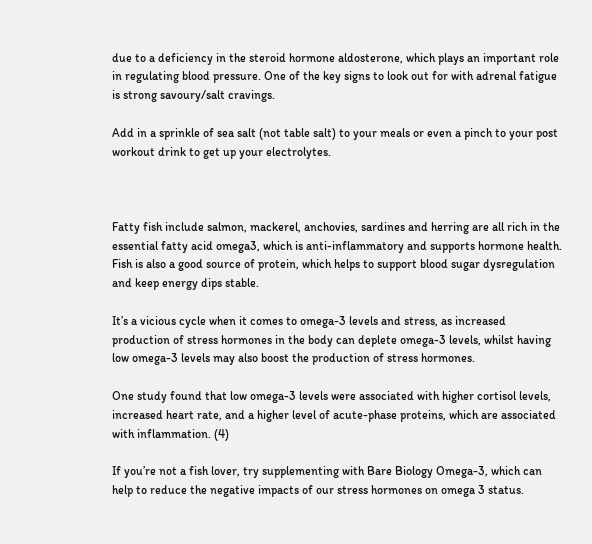due to a deficiency in the steroid hormone aldosterone, which plays an important role in regulating blood pressure. One of the key signs to look out for with adrenal fatigue is strong savoury/salt cravings.

Add in a sprinkle of sea salt (not table salt) to your meals or even a pinch to your post workout drink to get up your electrolytes.



Fatty fish include salmon, mackerel, anchovies, sardines and herring are all rich in the essential fatty acid omega3, which is anti-inflammatory and supports hormone health. Fish is also a good source of protein, which helps to support blood sugar dysregulation and keep energy dips stable.

It’s a vicious cycle when it comes to omega-3 levels and stress, as increased production of stress hormones in the body can deplete omega-3 levels, whilst having low omega-3 levels may also boost the production of stress hormones.

One study found that low omega-3 levels were associated with higher cortisol levels, increased heart rate, and a higher level of acute-phase proteins, which are associated with inflammation. (4)

If you’re not a fish lover, try supplementing with Bare Biology Omega-3, which can help to reduce the negative impacts of our stress hormones on omega 3 status.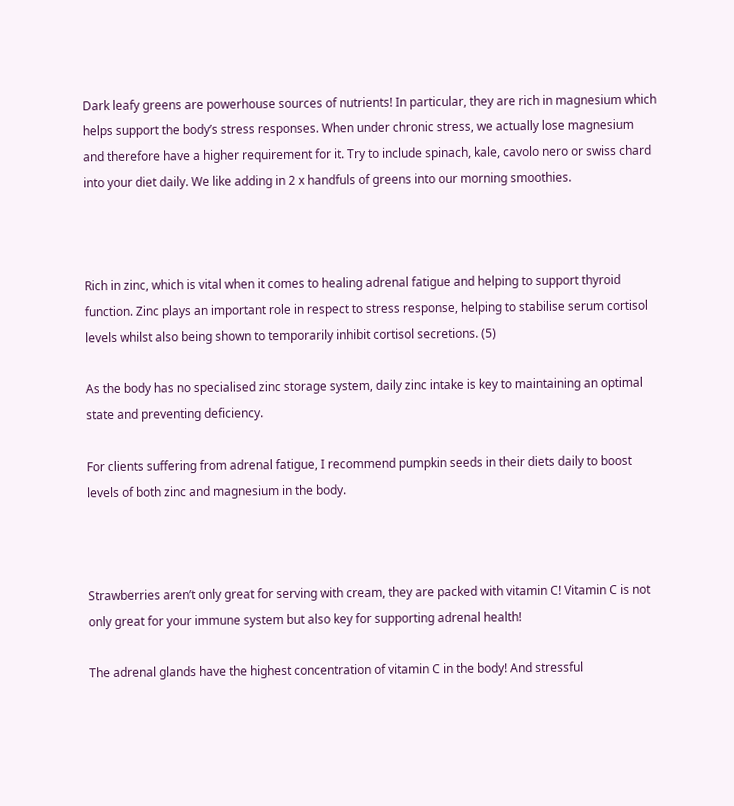Dark leafy greens are powerhouse sources of nutrients! In particular, they are rich in magnesium which helps support the body’s stress responses. When under chronic stress, we actually lose magnesium and therefore have a higher requirement for it. Try to include spinach, kale, cavolo nero or swiss chard into your diet daily. We like adding in 2 x handfuls of greens into our morning smoothies.



Rich in zinc, which is vital when it comes to healing adrenal fatigue and helping to support thyroid function. Zinc plays an important role in respect to stress response, helping to stabilise serum cortisol levels whilst also being shown to temporarily inhibit cortisol secretions. (5)

As the body has no specialised zinc storage system, daily zinc intake is key to maintaining an optimal state and preventing deficiency.

For clients suffering from adrenal fatigue, I recommend pumpkin seeds in their diets daily to boost levels of both zinc and magnesium in the body.



Strawberries aren’t only great for serving with cream, they are packed with vitamin C! Vitamin C is not only great for your immune system but also key for supporting adrenal health!

The adrenal glands have the highest concentration of vitamin C in the body! And stressful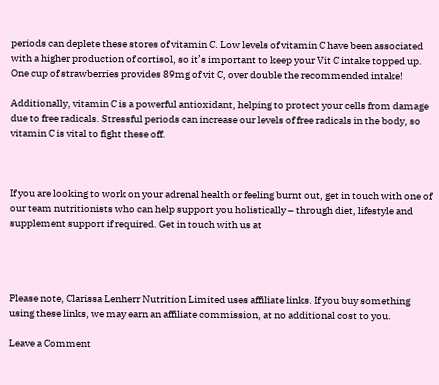periods can deplete these stores of vitamin C. Low levels of vitamin C have been associated with a higher production of cortisol, so it’s important to keep your Vit C intake topped up. One cup of strawberries provides 89mg of vit C, over double the recommended intake!

Additionally, vitamin C is a powerful antioxidant, helping to protect your cells from damage due to free radicals. Stressful periods can increase our levels of free radicals in the body, so vitamin C is vital to fight these off.



If you are looking to work on your adrenal health or feeling burnt out, get in touch with one of our team nutritionists who can help support you holistically – through diet, lifestyle and supplement support if required. Get in touch with us at




Please note, Clarissa Lenherr Nutrition Limited uses affiliate links. If you buy something using these links, we may earn an affiliate commission, at no additional cost to you.

Leave a Comment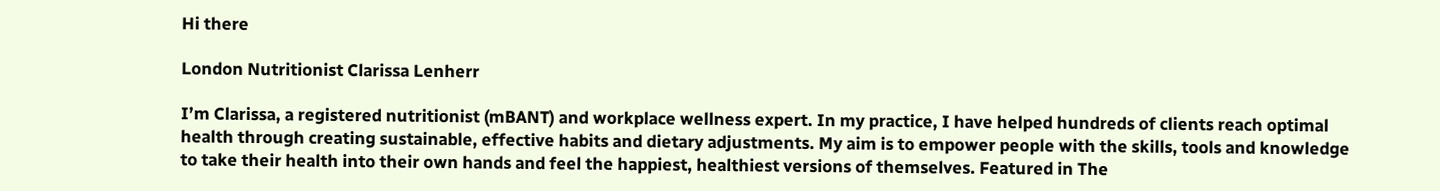Hi there

London Nutritionist Clarissa Lenherr

I’m Clarissa, a registered nutritionist (mBANT) and workplace wellness expert. In my practice, I have helped hundreds of clients reach optimal health through creating sustainable, effective habits and dietary adjustments. My aim is to empower people with the skills, tools and knowledge to take their health into their own hands and feel the happiest, healthiest versions of themselves. Featured in The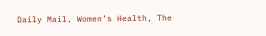Daily Mail, Women’s Health, The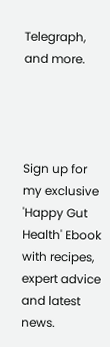Telegraph, and more.




Sign up for my exclusive 'Happy Gut Health' Ebook with recipes, expert advice and latest news.